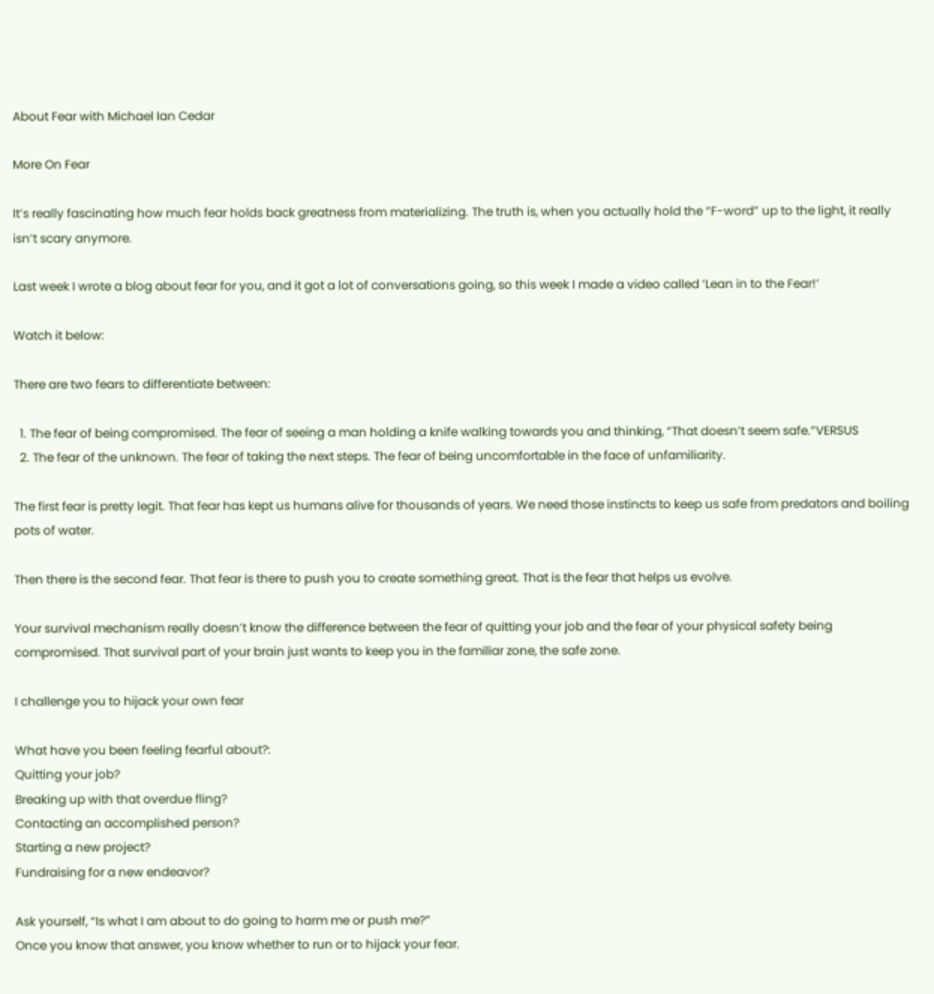About Fear with Michael Ian Cedar

More On Fear

It’s really fascinating how much fear holds back greatness from materializing. The truth is, when you actually hold the “F-word” up to the light, it really isn’t scary anymore.

Last week I wrote a blog about fear for you, and it got a lot of conversations going, so this week I made a video called ‘Lean in to the Fear!’

Watch it below:

There are two fears to differentiate between:

  1. The fear of being compromised. The fear of seeing a man holding a knife walking towards you and thinking, “That doesn’t seem safe.”VERSUS
  2. The fear of the unknown. The fear of taking the next steps. The fear of being uncomfortable in the face of unfamiliarity.

The first fear is pretty legit. That fear has kept us humans alive for thousands of years. We need those instincts to keep us safe from predators and boiling pots of water.

Then there is the second fear. That fear is there to push you to create something great. That is the fear that helps us evolve.

Your survival mechanism really doesn’t know the difference between the fear of quitting your job and the fear of your physical safety being compromised. That survival part of your brain just wants to keep you in the familiar zone, the safe zone.

I challenge you to hijack your own fear

What have you been feeling fearful about?:
Quitting your job?
Breaking up with that overdue fling?
Contacting an accomplished person?
Starting a new project?
Fundraising for a new endeavor?

Ask yourself, “Is what I am about to do going to harm me or push me?”
Once you know that answer, you know whether to run or to hijack your fear.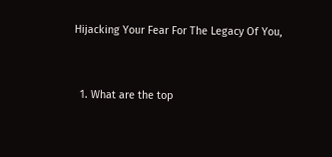Hijacking Your Fear For The Legacy Of You,


  1. What are the top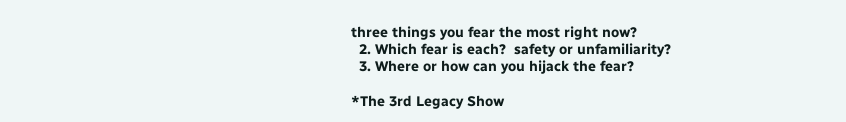three things you fear the most right now?
  2. Which fear is each?  safety or unfamiliarity?
  3. Where or how can you hijack the fear?

*The 3rd Legacy Show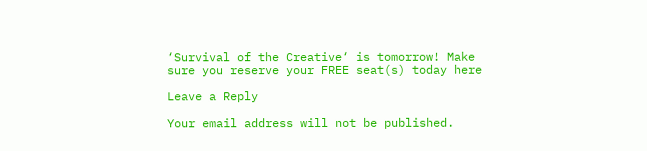‘Survival of the Creative‘ is tomorrow! Make sure you reserve your FREE seat(s) today here

Leave a Reply

Your email address will not be published.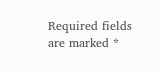Required fields are marked *